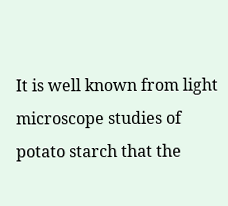It is well known from light microscope studies of potato starch that the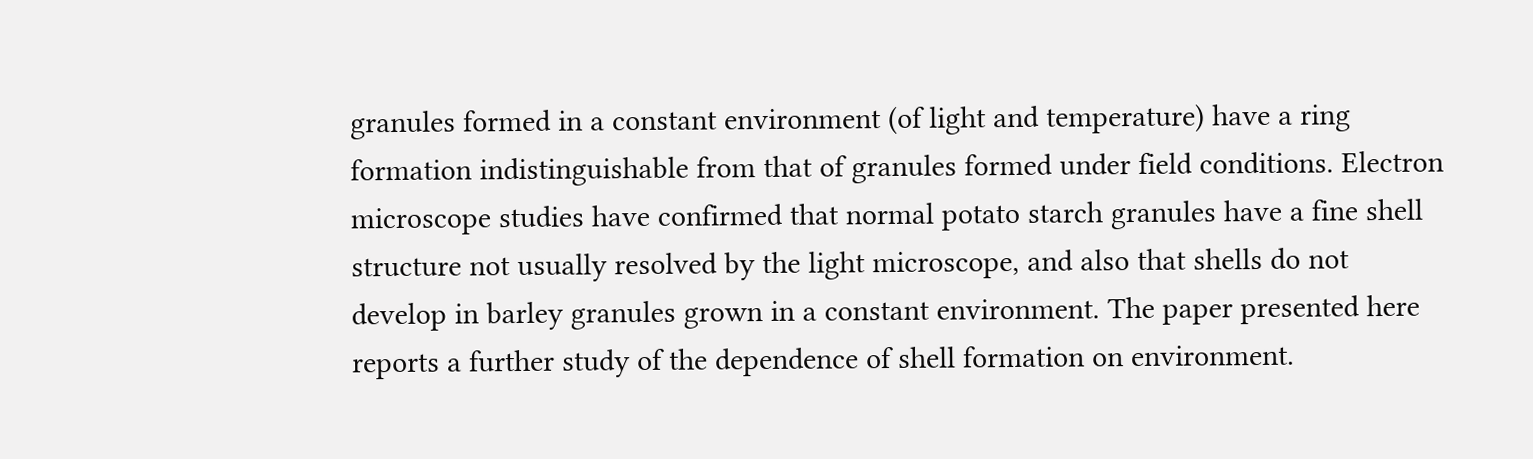granules formed in a constant environment (of light and temperature) have a ring formation indistinguishable from that of granules formed under field conditions. Electron microscope studies have confirmed that normal potato starch granules have a fine shell structure not usually resolved by the light microscope, and also that shells do not develop in barley granules grown in a constant environment. The paper presented here reports a further study of the dependence of shell formation on environment.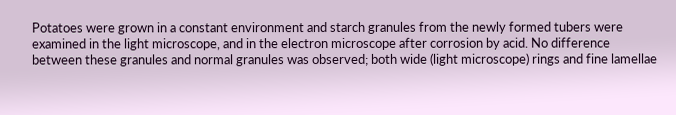Potatoes were grown in a constant environment and starch granules from the newly formed tubers were examined in the light microscope, and in the electron microscope after corrosion by acid. No difference between these granules and normal granules was observed; both wide (light microscope) rings and fine lamellae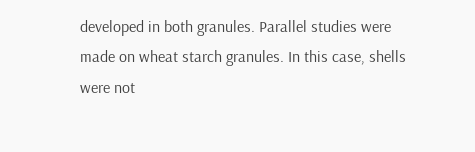developed in both granules. Parallel studies were made on wheat starch granules. In this case, shells were not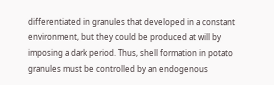differentiated in granules that developed in a constant environment, but they could be produced at will by imposing a dark period. Thus, shell formation in potato granules must be controlled by an endogenous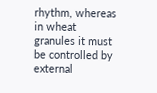rhythm, whereas in wheat granules it must be controlled by external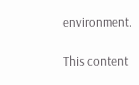environment.

This content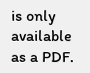is only available as a PDF.